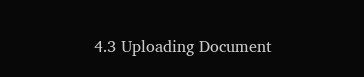4.3 Uploading Document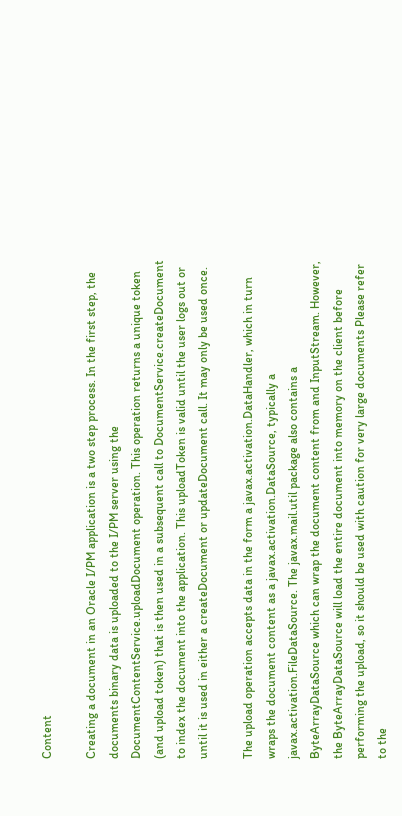Content

Creating a document in an Oracle I/PM application is a two step process. In the first step, the documents binary data is uploaded to the I/PM server using the DocumentContentService.uploadDocument operation. This operation returns a unique token (and upload token) that is then used in a subsequent call to DocumentService.createDocument to index the document into the application. This uploadToken is valid until the user logs out or until it is used in either a createDocument or updateDocument call. It may only be used once.

The upload operation accepts data in the form a javax.activation.DataHandler, which in turn wraps the document content as a javax.activation.DataSource, typically a javax.activation.FileDataSource. The javax.mail.util package also contains a ByteArrayDataSource which can wrap the document content from and InputStream. However, the ByteArrayDataSource will load the entire document into memory on the client before performing the upload, so it should be used with caution for very large documents Please refer to the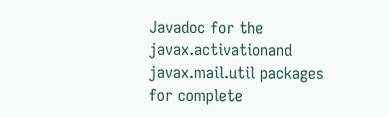Javadoc for the javax.activationand javax.mail.util packages for complete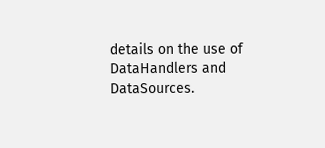details on the use of DataHandlers and DataSources.